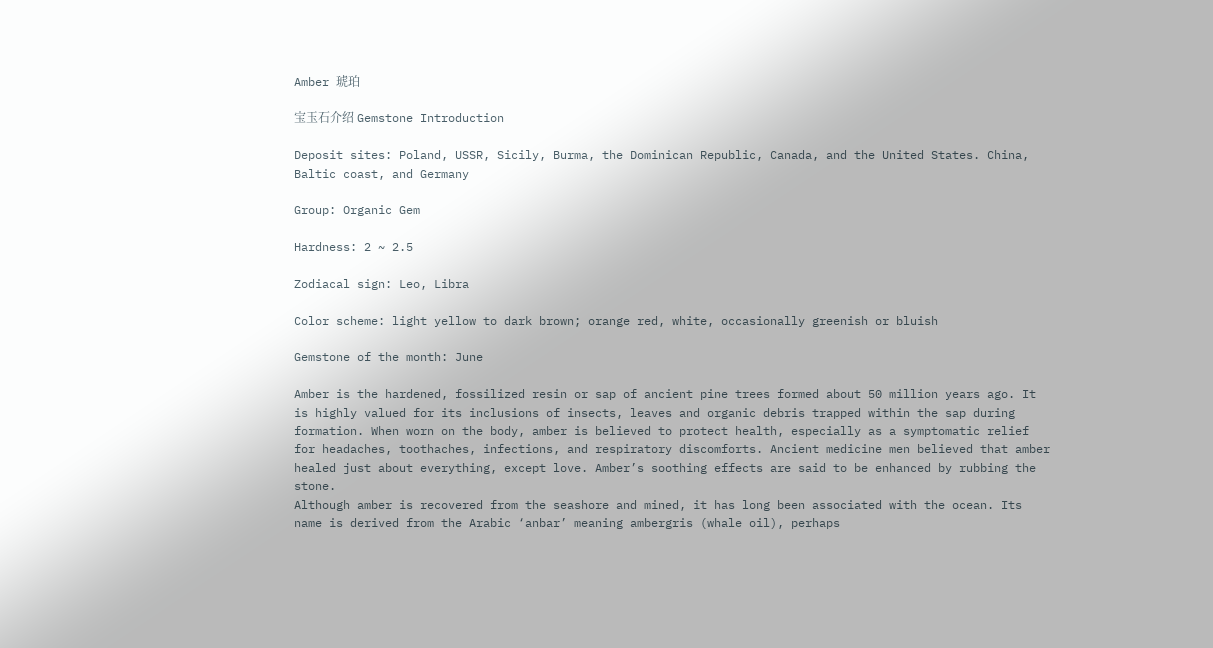Amber 琥珀

宝玉石介绍 Gemstone Introduction

Deposit sites: Poland, USSR, Sicily, Burma, the Dominican Republic, Canada, and the United States. China, Baltic coast, and Germany

Group: Organic Gem

Hardness: 2 ~ 2.5

Zodiacal sign: Leo, Libra

Color scheme: light yellow to dark brown; orange red, white, occasionally greenish or bluish

Gemstone of the month: June

Amber is the hardened, fossilized resin or sap of ancient pine trees formed about 50 million years ago. It is highly valued for its inclusions of insects, leaves and organic debris trapped within the sap during formation. When worn on the body, amber is believed to protect health, especially as a symptomatic relief for headaches, toothaches, infections, and respiratory discomforts. Ancient medicine men believed that amber healed just about everything, except love. Amber’s soothing effects are said to be enhanced by rubbing the stone.
Although amber is recovered from the seashore and mined, it has long been associated with the ocean. Its name is derived from the Arabic ‘anbar’ meaning ambergris (whale oil), perhaps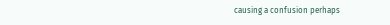causing a confusion perhaps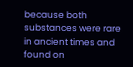because both substances were rare in ancient times and found on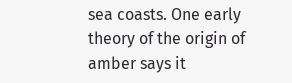sea coasts. One early theory of the origin of amber says it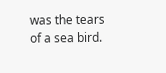was the tears of a sea bird.